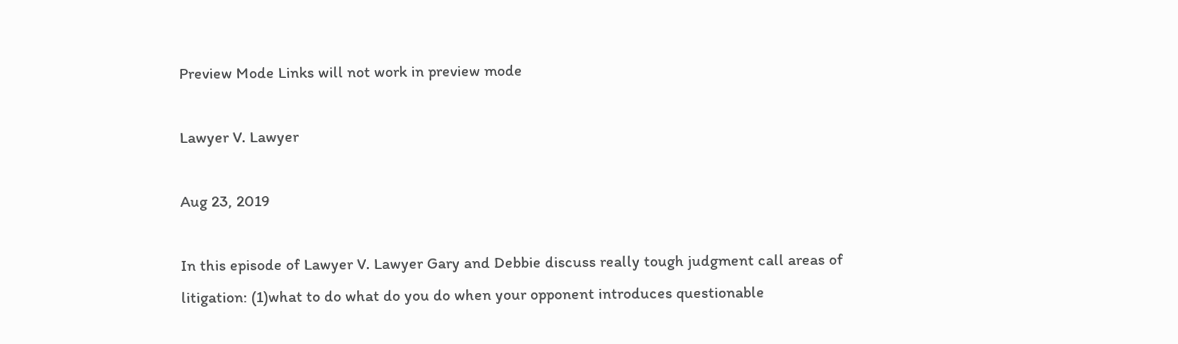Preview Mode Links will not work in preview mode

Lawyer V. Lawyer

Aug 23, 2019

In this episode of Lawyer V. Lawyer Gary and Debbie discuss really tough judgment call areas of litigation: (1)what to do what do you do when your opponent introduces questionable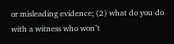or misleading evidence; (2) what do you do with a witness who won’t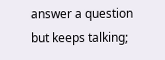answer a question but keeps talking;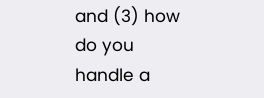and (3) how do you handle a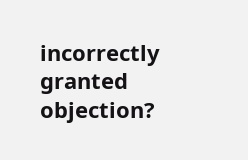incorrectly granted objection?